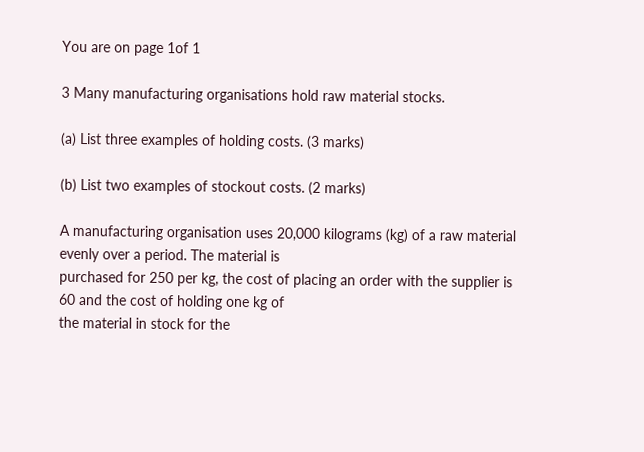You are on page 1of 1

3 Many manufacturing organisations hold raw material stocks.

(a) List three examples of holding costs. (3 marks)

(b) List two examples of stockout costs. (2 marks)

A manufacturing organisation uses 20,000 kilograms (kg) of a raw material evenly over a period. The material is
purchased for 250 per kg, the cost of placing an order with the supplier is 60 and the cost of holding one kg of
the material in stock for the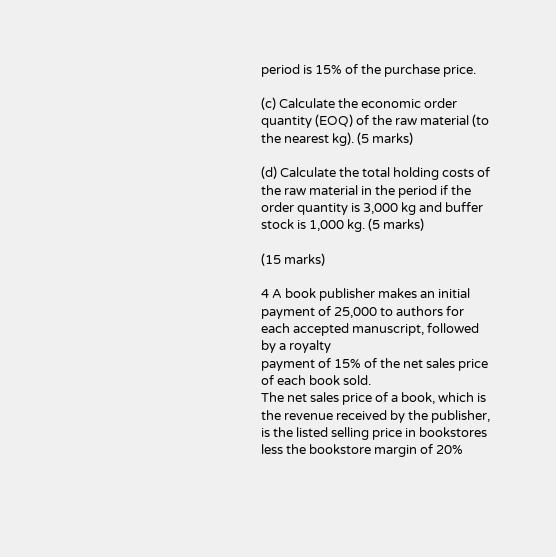period is 15% of the purchase price.

(c) Calculate the economic order quantity (EOQ) of the raw material (to the nearest kg). (5 marks)

(d) Calculate the total holding costs of the raw material in the period if the order quantity is 3,000 kg and buffer
stock is 1,000 kg. (5 marks)

(15 marks)

4 A book publisher makes an initial payment of 25,000 to authors for each accepted manuscript, followed by a royalty
payment of 15% of the net sales price of each book sold.
The net sales price of a book, which is the revenue received by the publisher, is the listed selling price in bookstores
less the bookstore margin of 20%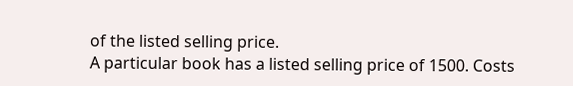of the listed selling price.
A particular book has a listed selling price of 1500. Costs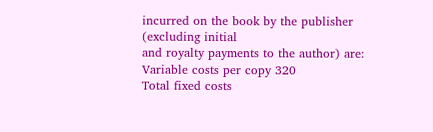incurred on the book by the publisher (excluding initial
and royalty payments to the author) are:
Variable costs per copy 320
Total fixed costs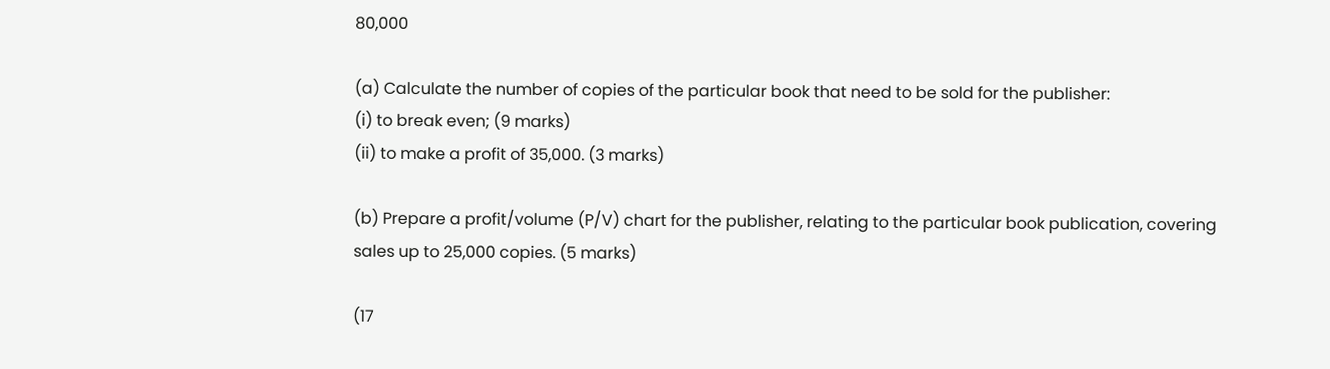80,000

(a) Calculate the number of copies of the particular book that need to be sold for the publisher:
(i) to break even; (9 marks)
(ii) to make a profit of 35,000. (3 marks)

(b) Prepare a profit/volume (P/V) chart for the publisher, relating to the particular book publication, covering
sales up to 25,000 copies. (5 marks)

(17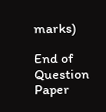marks)

End of Question Paper